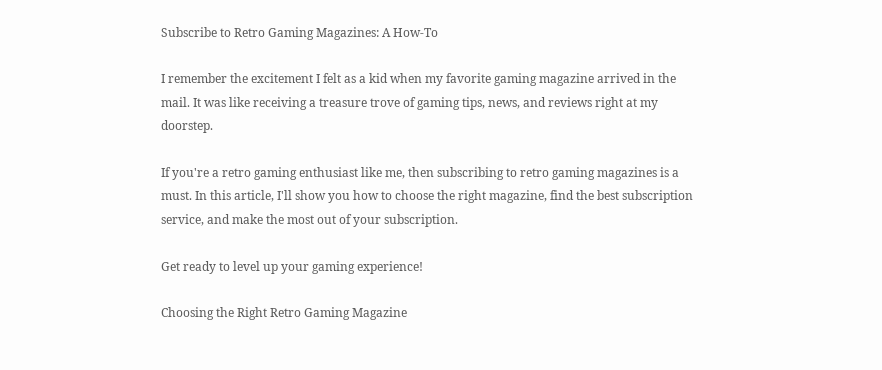Subscribe to Retro Gaming Magazines: A How-To

I remember the excitement I felt as a kid when my favorite gaming magazine arrived in the mail. It was like receiving a treasure trove of gaming tips, news, and reviews right at my doorstep.

If you're a retro gaming enthusiast like me, then subscribing to retro gaming magazines is a must. In this article, I'll show you how to choose the right magazine, find the best subscription service, and make the most out of your subscription.

Get ready to level up your gaming experience!

Choosing the Right Retro Gaming Magazine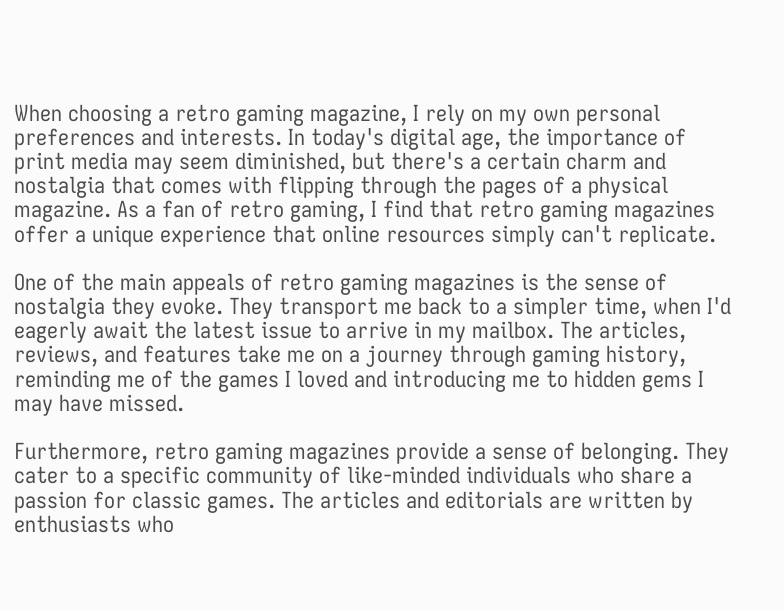When choosing a retro gaming magazine, I rely on my own personal preferences and interests. In today's digital age, the importance of print media may seem diminished, but there's a certain charm and nostalgia that comes with flipping through the pages of a physical magazine. As a fan of retro gaming, I find that retro gaming magazines offer a unique experience that online resources simply can't replicate.

One of the main appeals of retro gaming magazines is the sense of nostalgia they evoke. They transport me back to a simpler time, when I'd eagerly await the latest issue to arrive in my mailbox. The articles, reviews, and features take me on a journey through gaming history, reminding me of the games I loved and introducing me to hidden gems I may have missed.

Furthermore, retro gaming magazines provide a sense of belonging. They cater to a specific community of like-minded individuals who share a passion for classic games. The articles and editorials are written by enthusiasts who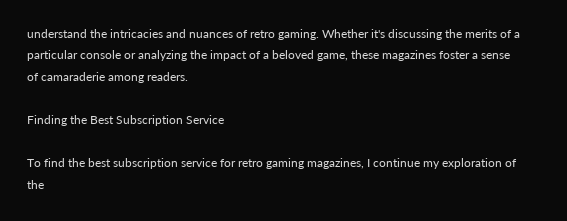understand the intricacies and nuances of retro gaming. Whether it's discussing the merits of a particular console or analyzing the impact of a beloved game, these magazines foster a sense of camaraderie among readers.

Finding the Best Subscription Service

To find the best subscription service for retro gaming magazines, I continue my exploration of the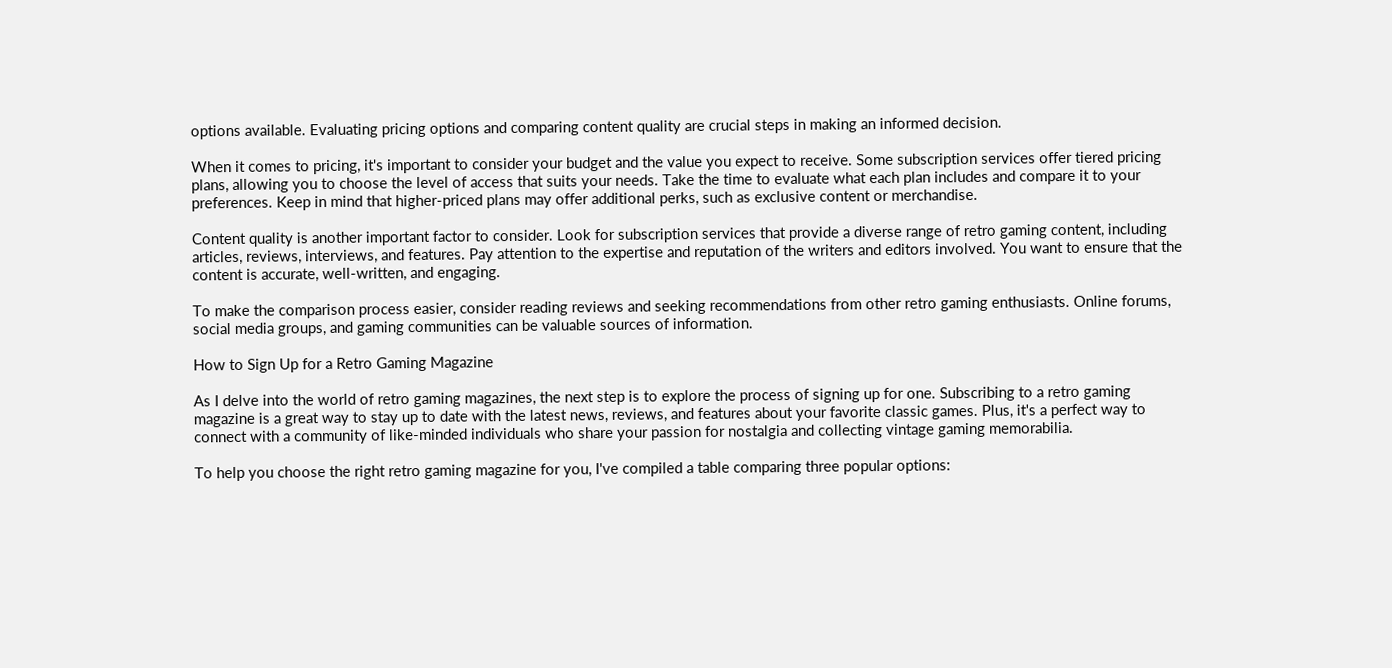options available. Evaluating pricing options and comparing content quality are crucial steps in making an informed decision.

When it comes to pricing, it's important to consider your budget and the value you expect to receive. Some subscription services offer tiered pricing plans, allowing you to choose the level of access that suits your needs. Take the time to evaluate what each plan includes and compare it to your preferences. Keep in mind that higher-priced plans may offer additional perks, such as exclusive content or merchandise.

Content quality is another important factor to consider. Look for subscription services that provide a diverse range of retro gaming content, including articles, reviews, interviews, and features. Pay attention to the expertise and reputation of the writers and editors involved. You want to ensure that the content is accurate, well-written, and engaging.

To make the comparison process easier, consider reading reviews and seeking recommendations from other retro gaming enthusiasts. Online forums, social media groups, and gaming communities can be valuable sources of information.

How to Sign Up for a Retro Gaming Magazine

As I delve into the world of retro gaming magazines, the next step is to explore the process of signing up for one. Subscribing to a retro gaming magazine is a great way to stay up to date with the latest news, reviews, and features about your favorite classic games. Plus, it's a perfect way to connect with a community of like-minded individuals who share your passion for nostalgia and collecting vintage gaming memorabilia.

To help you choose the right retro gaming magazine for you, I've compiled a table comparing three popular options: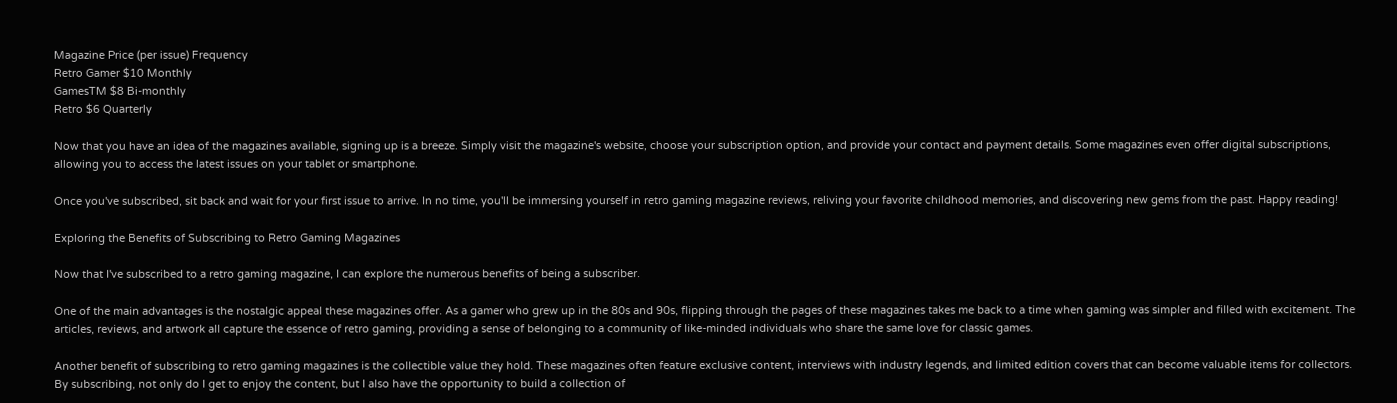Magazine Price (per issue) Frequency
Retro Gamer $10 Monthly
GamesTM $8 Bi-monthly
Retro $6 Quarterly

Now that you have an idea of the magazines available, signing up is a breeze. Simply visit the magazine's website, choose your subscription option, and provide your contact and payment details. Some magazines even offer digital subscriptions, allowing you to access the latest issues on your tablet or smartphone.

Once you've subscribed, sit back and wait for your first issue to arrive. In no time, you'll be immersing yourself in retro gaming magazine reviews, reliving your favorite childhood memories, and discovering new gems from the past. Happy reading!

Exploring the Benefits of Subscribing to Retro Gaming Magazines

Now that I've subscribed to a retro gaming magazine, I can explore the numerous benefits of being a subscriber.

One of the main advantages is the nostalgic appeal these magazines offer. As a gamer who grew up in the 80s and 90s, flipping through the pages of these magazines takes me back to a time when gaming was simpler and filled with excitement. The articles, reviews, and artwork all capture the essence of retro gaming, providing a sense of belonging to a community of like-minded individuals who share the same love for classic games.

Another benefit of subscribing to retro gaming magazines is the collectible value they hold. These magazines often feature exclusive content, interviews with industry legends, and limited edition covers that can become valuable items for collectors. By subscribing, not only do I get to enjoy the content, but I also have the opportunity to build a collection of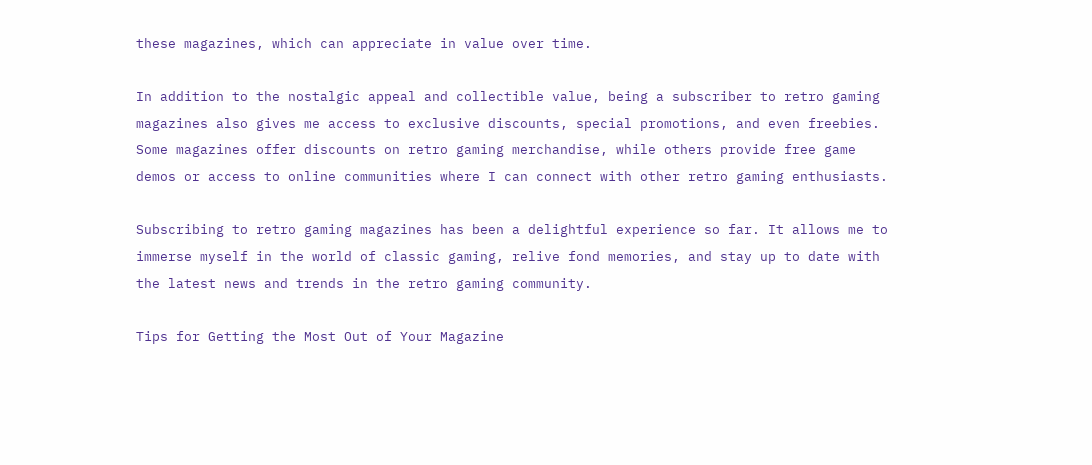these magazines, which can appreciate in value over time.

In addition to the nostalgic appeal and collectible value, being a subscriber to retro gaming magazines also gives me access to exclusive discounts, special promotions, and even freebies. Some magazines offer discounts on retro gaming merchandise, while others provide free game demos or access to online communities where I can connect with other retro gaming enthusiasts.

Subscribing to retro gaming magazines has been a delightful experience so far. It allows me to immerse myself in the world of classic gaming, relive fond memories, and stay up to date with the latest news and trends in the retro gaming community.

Tips for Getting the Most Out of Your Magazine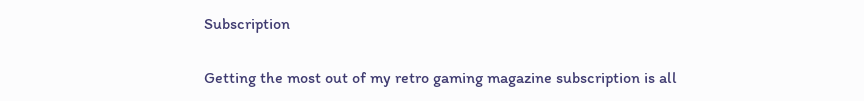Subscription

Getting the most out of my retro gaming magazine subscription is all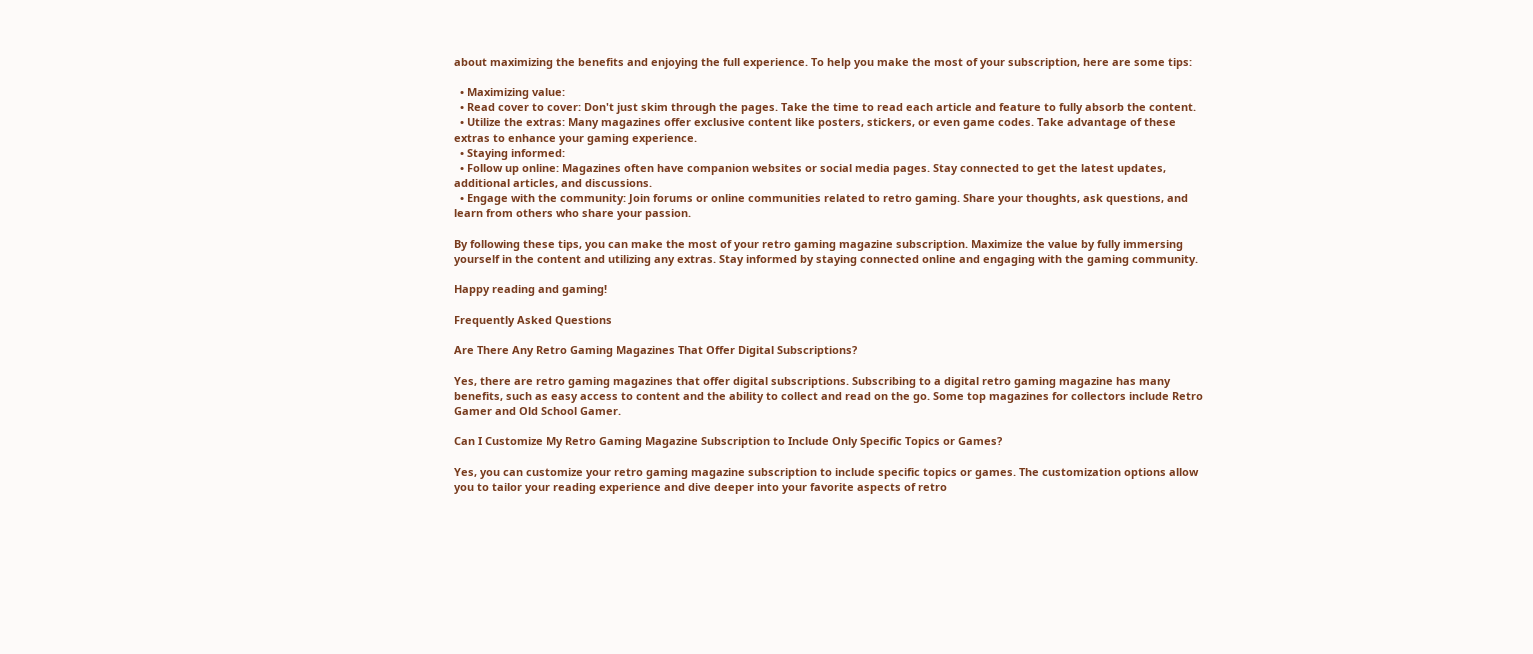about maximizing the benefits and enjoying the full experience. To help you make the most of your subscription, here are some tips:

  • Maximizing value:
  • Read cover to cover: Don't just skim through the pages. Take the time to read each article and feature to fully absorb the content.
  • Utilize the extras: Many magazines offer exclusive content like posters, stickers, or even game codes. Take advantage of these extras to enhance your gaming experience.
  • Staying informed:
  • Follow up online: Magazines often have companion websites or social media pages. Stay connected to get the latest updates, additional articles, and discussions.
  • Engage with the community: Join forums or online communities related to retro gaming. Share your thoughts, ask questions, and learn from others who share your passion.

By following these tips, you can make the most of your retro gaming magazine subscription. Maximize the value by fully immersing yourself in the content and utilizing any extras. Stay informed by staying connected online and engaging with the gaming community.

Happy reading and gaming!

Frequently Asked Questions

Are There Any Retro Gaming Magazines That Offer Digital Subscriptions?

Yes, there are retro gaming magazines that offer digital subscriptions. Subscribing to a digital retro gaming magazine has many benefits, such as easy access to content and the ability to collect and read on the go. Some top magazines for collectors include Retro Gamer and Old School Gamer.

Can I Customize My Retro Gaming Magazine Subscription to Include Only Specific Topics or Games?

Yes, you can customize your retro gaming magazine subscription to include specific topics or games. The customization options allow you to tailor your reading experience and dive deeper into your favorite aspects of retro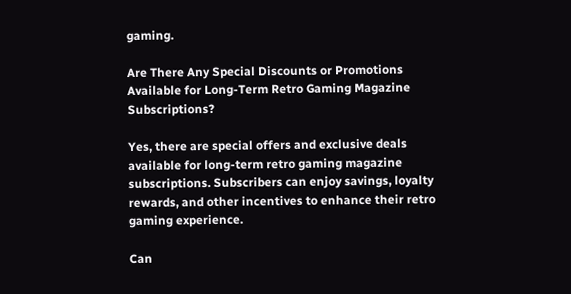gaming.

Are There Any Special Discounts or Promotions Available for Long-Term Retro Gaming Magazine Subscriptions?

Yes, there are special offers and exclusive deals available for long-term retro gaming magazine subscriptions. Subscribers can enjoy savings, loyalty rewards, and other incentives to enhance their retro gaming experience.

Can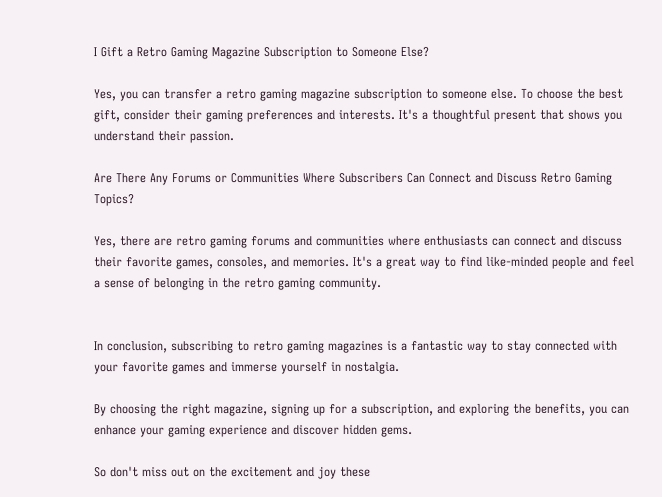I Gift a Retro Gaming Magazine Subscription to Someone Else?

Yes, you can transfer a retro gaming magazine subscription to someone else. To choose the best gift, consider their gaming preferences and interests. It's a thoughtful present that shows you understand their passion.

Are There Any Forums or Communities Where Subscribers Can Connect and Discuss Retro Gaming Topics?

Yes, there are retro gaming forums and communities where enthusiasts can connect and discuss their favorite games, consoles, and memories. It's a great way to find like-minded people and feel a sense of belonging in the retro gaming community.


In conclusion, subscribing to retro gaming magazines is a fantastic way to stay connected with your favorite games and immerse yourself in nostalgia.

By choosing the right magazine, signing up for a subscription, and exploring the benefits, you can enhance your gaming experience and discover hidden gems.

So don't miss out on the excitement and joy these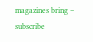magazines bring – subscribe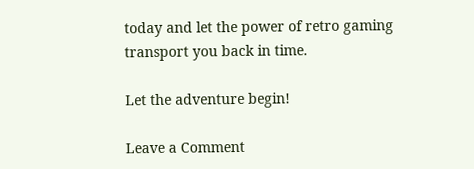today and let the power of retro gaming transport you back in time.

Let the adventure begin!

Leave a Comment